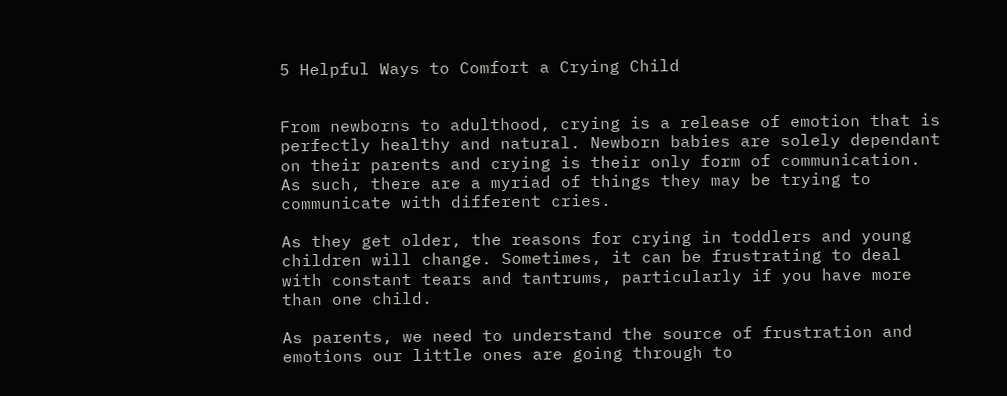5 Helpful Ways to Comfort a Crying Child


From newborns to adulthood, crying is a release of emotion that is perfectly healthy and natural. Newborn babies are solely dependant on their parents and crying is their only form of communication. As such, there are a myriad of things they may be trying to communicate with different cries.

As they get older, the reasons for crying in toddlers and young children will change. Sometimes, it can be frustrating to deal with constant tears and tantrums, particularly if you have more than one child.

As parents, we need to understand the source of frustration and emotions our little ones are going through to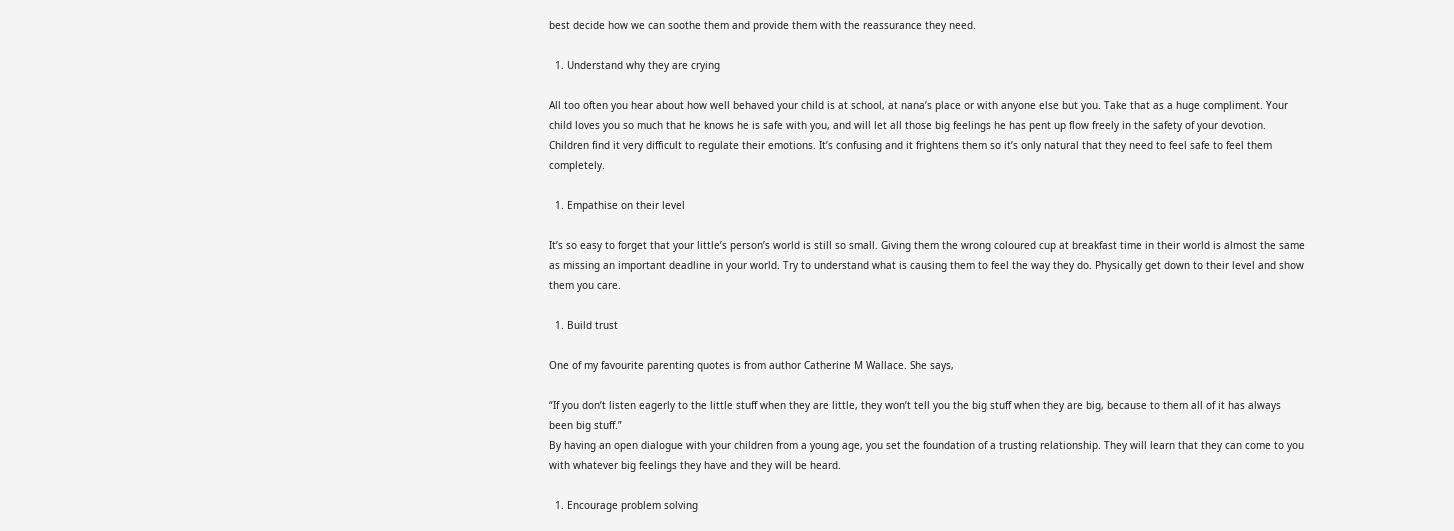best decide how we can soothe them and provide them with the reassurance they need.

  1. Understand why they are crying

All too often you hear about how well behaved your child is at school, at nana’s place or with anyone else but you. Take that as a huge compliment. Your child loves you so much that he knows he is safe with you, and will let all those big feelings he has pent up flow freely in the safety of your devotion. Children find it very difficult to regulate their emotions. It’s confusing and it frightens them so it’s only natural that they need to feel safe to feel them completely.

  1. Empathise on their level

It’s so easy to forget that your little’s person’s world is still so small. Giving them the wrong coloured cup at breakfast time in their world is almost the same as missing an important deadline in your world. Try to understand what is causing them to feel the way they do. Physically get down to their level and show them you care.

  1. Build trust

One of my favourite parenting quotes is from author Catherine M Wallace. She says,

“If you don’t listen eagerly to the little stuff when they are little, they won’t tell you the big stuff when they are big, because to them all of it has always been big stuff.”
By having an open dialogue with your children from a young age, you set the foundation of a trusting relationship. They will learn that they can come to you with whatever big feelings they have and they will be heard.

  1. Encourage problem solving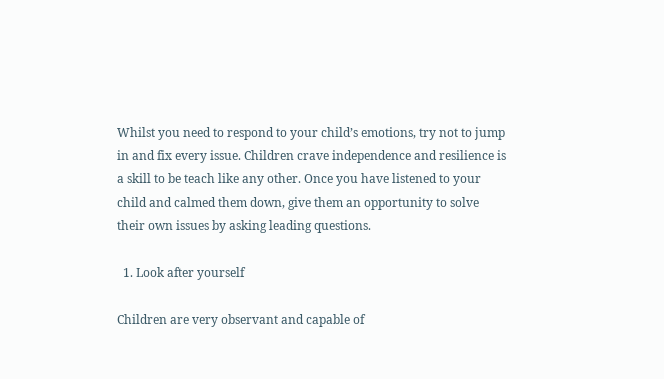Whilst you need to respond to your child’s emotions, try not to jump in and fix every issue. Children crave independence and resilience is a skill to be teach like any other. Once you have listened to your child and calmed them down, give them an opportunity to solve their own issues by asking leading questions.

  1. Look after yourself

Children are very observant and capable of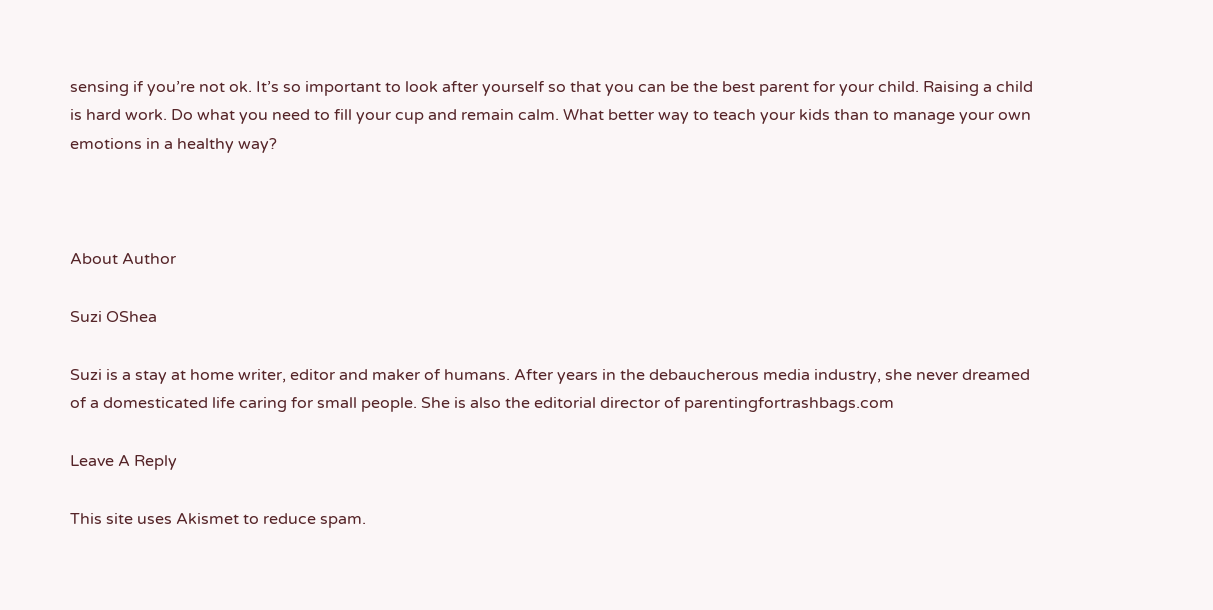sensing if you’re not ok. It’s so important to look after yourself so that you can be the best parent for your child. Raising a child is hard work. Do what you need to fill your cup and remain calm. What better way to teach your kids than to manage your own emotions in a healthy way?



About Author

Suzi OShea

Suzi is a stay at home writer, editor and maker of humans. After years in the debaucherous media industry, she never dreamed of a domesticated life caring for small people. She is also the editorial director of parentingfortrashbags.com

Leave A Reply

This site uses Akismet to reduce spam.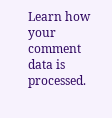Learn how your comment data is processed.